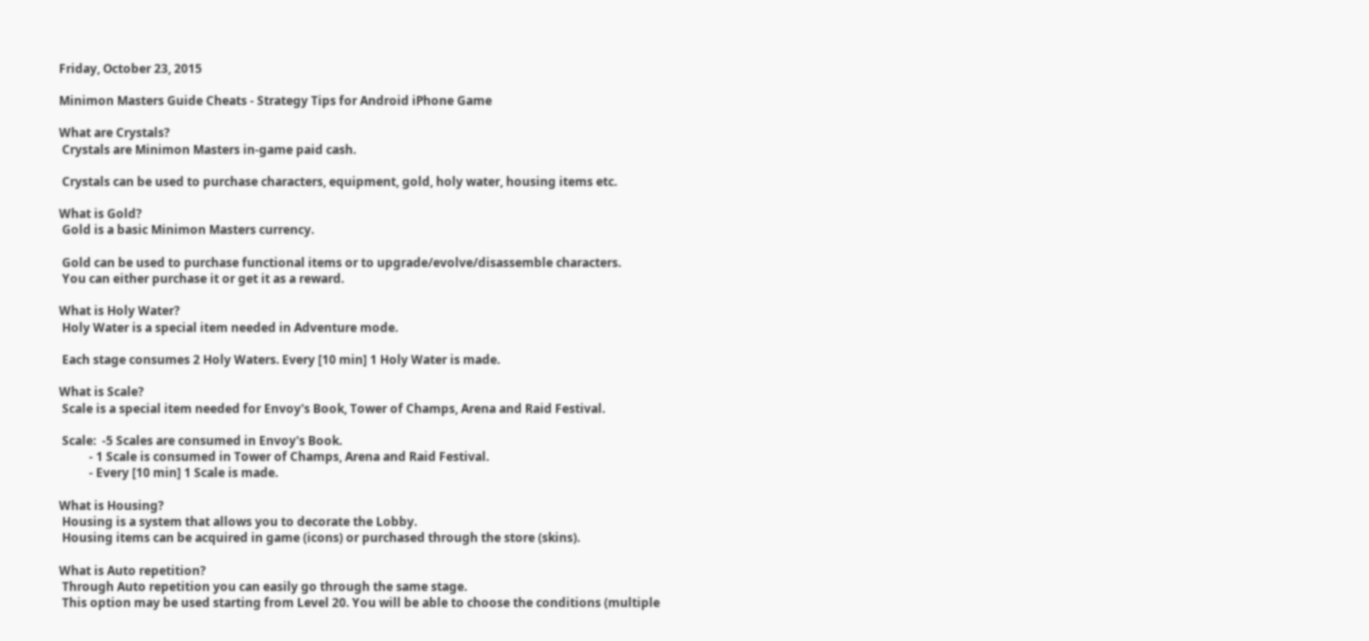Friday, October 23, 2015

Minimon Masters Guide Cheats - Strategy Tips for Android iPhone Game

What are Crystals?
 Crystals are Minimon Masters in-game paid cash.

 Crystals can be used to purchase characters, equipment, gold, holy water, housing items etc.

What is Gold?
 Gold is a basic Minimon Masters currency.

 Gold can be used to purchase functional items or to upgrade/evolve/disassemble characters.
 You can either purchase it or get it as a reward.

What is Holy Water?
 Holy Water is a special item needed in Adventure mode.

 Each stage consumes 2 Holy Waters. Every [10 min] 1 Holy Water is made.

What is Scale?
 Scale is a special item needed for Envoy's Book, Tower of Champs, Arena and Raid Festival.

 Scale:  -5 Scales are consumed in Envoy's Book.
          - 1 Scale is consumed in Tower of Champs, Arena and Raid Festival.
          - Every [10 min] 1 Scale is made.

What is Housing?
 Housing is a system that allows you to decorate the Lobby.
 Housing items can be acquired in game (icons) or purchased through the store (skins).

What is Auto repetition?
 Through Auto repetition you can easily go through the same stage.
 This option may be used starting from Level 20. You will be able to choose the conditions (multiple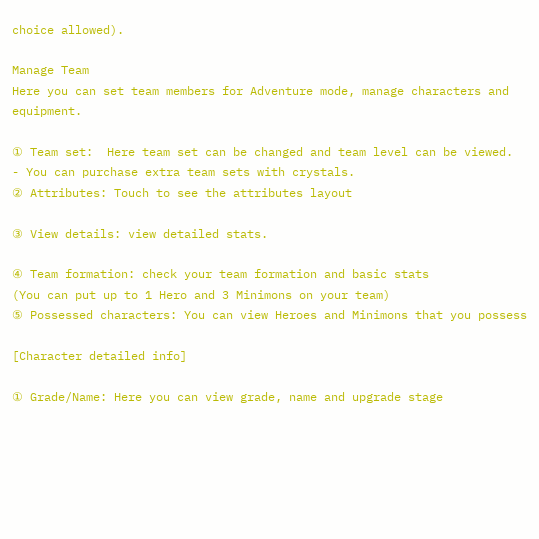choice allowed).

Manage Team
Here you can set team members for Adventure mode, manage characters and equipment.

① Team set:  Here team set can be changed and team level can be viewed.
- You can purchase extra team sets with crystals.
② Attributes: Touch to see the attributes layout

③ View details: view detailed stats.

④ Team formation: check your team formation and basic stats
(You can put up to 1 Hero and 3 Minimons on your team)
⑤ Possessed characters: You can view Heroes and Minimons that you possess

[Character detailed info]

① Grade/Name: Here you can view grade, name and upgrade stage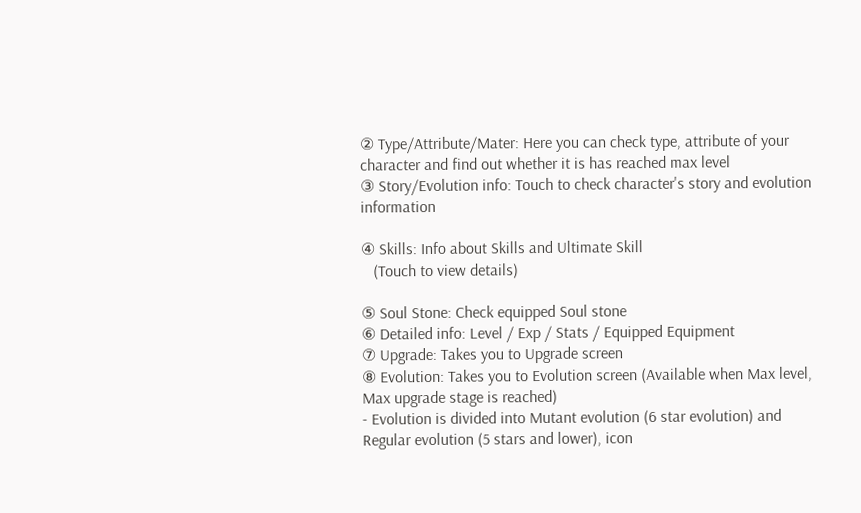② Type/Attribute/Mater: Here you can check type, attribute of your character and find out whether it is has reached max level
③ Story/Evolution info: Touch to check character's story and evolution information

④ Skills: Info about Skills and Ultimate Skill
   (Touch to view details)

⑤ Soul Stone: Check equipped Soul stone
⑥ Detailed info: Level / Exp / Stats / Equipped Equipment
⑦ Upgrade: Takes you to Upgrade screen
⑧ Evolution: Takes you to Evolution screen (Available when Max level, Max upgrade stage is reached)
- Evolution is divided into Mutant evolution (6 star evolution) and Regular evolution (5 stars and lower), icon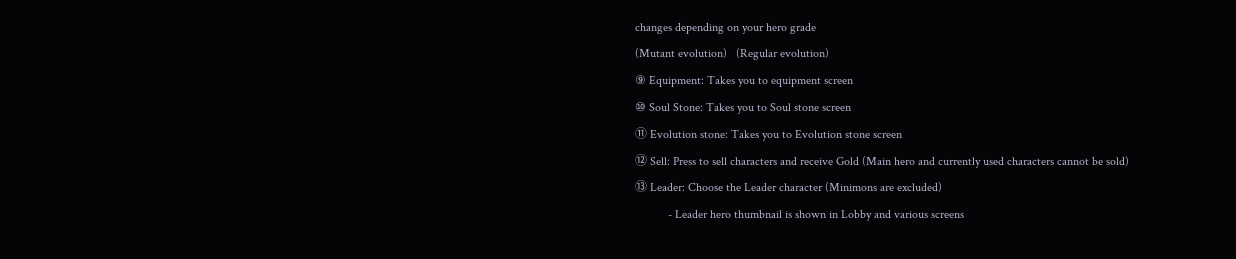changes depending on your hero grade
(Mutant evolution)   (Regular evolution)
⑨ Equipment: Takes you to equipment screen
⑩ Soul Stone: Takes you to Soul stone screen
⑪ Evolution stone: Takes you to Evolution stone screen
⑫ Sell: Press to sell characters and receive Gold (Main hero and currently used characters cannot be sold)
⑬ Leader: Choose the Leader character (Minimons are excluded)
           - Leader hero thumbnail is shown in Lobby and various screens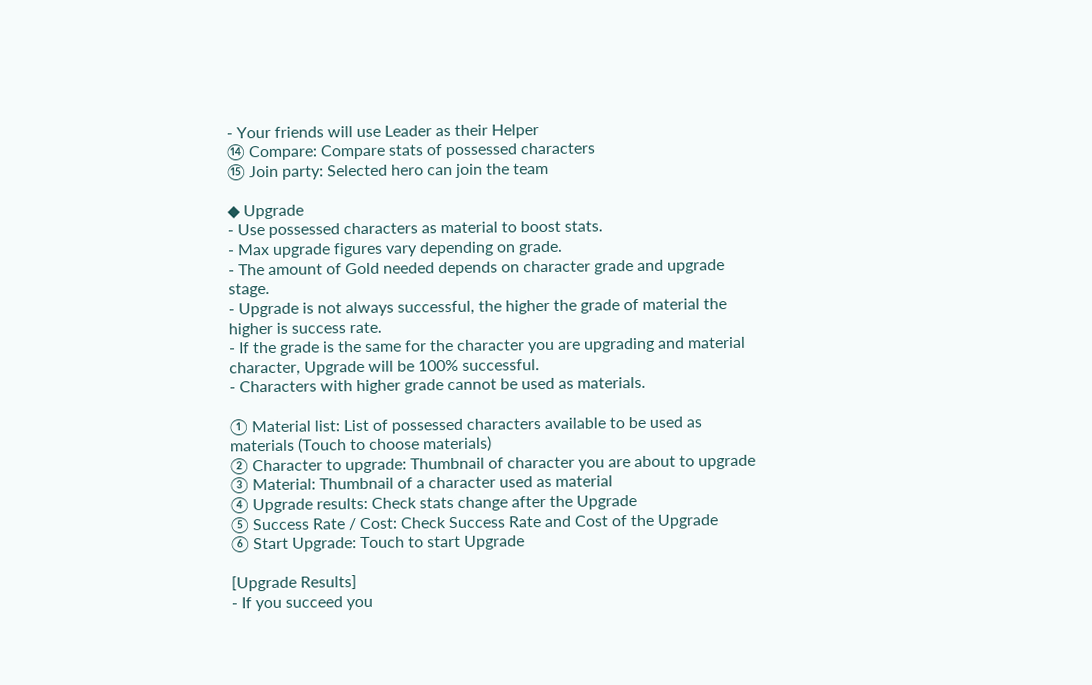- Your friends will use Leader as their Helper
⑭ Compare: Compare stats of possessed characters
⑮ Join party: Selected hero can join the team

◆ Upgrade
- Use possessed characters as material to boost stats.
- Max upgrade figures vary depending on grade.
- The amount of Gold needed depends on character grade and upgrade stage.
- Upgrade is not always successful, the higher the grade of material the higher is success rate.
- If the grade is the same for the character you are upgrading and material character, Upgrade will be 100% successful.
- Characters with higher grade cannot be used as materials.

① Material list: List of possessed characters available to be used as materials (Touch to choose materials)
② Character to upgrade: Thumbnail of character you are about to upgrade
③ Material: Thumbnail of a character used as material
④ Upgrade results: Check stats change after the Upgrade
⑤ Success Rate / Cost: Check Success Rate and Cost of the Upgrade
⑥ Start Upgrade: Touch to start Upgrade

[Upgrade Results]
- If you succeed you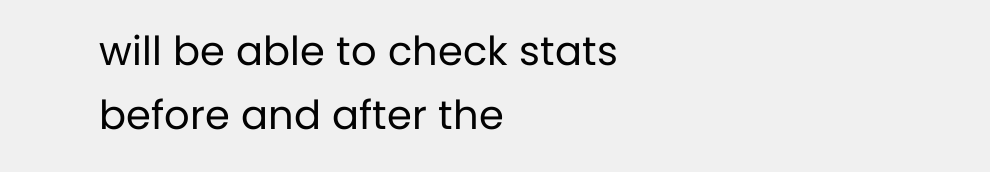will be able to check stats before and after the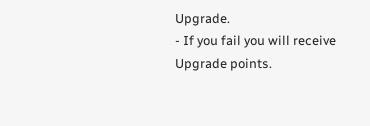Upgrade.
- If you fail you will receive Upgrade points.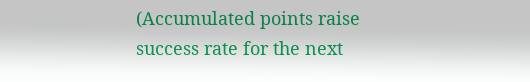(Accumulated points raise success rate for the next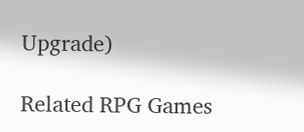Upgrade)

Related RPG Games